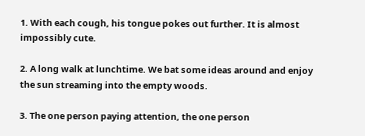1. With each cough, his tongue pokes out further. It is almost impossibly cute.

2. A long walk at lunchtime. We bat some ideas around and enjoy the sun streaming into the empty woods.

3. The one person paying attention, the one person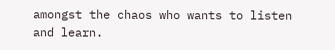amongst the chaos who wants to listen and learn.